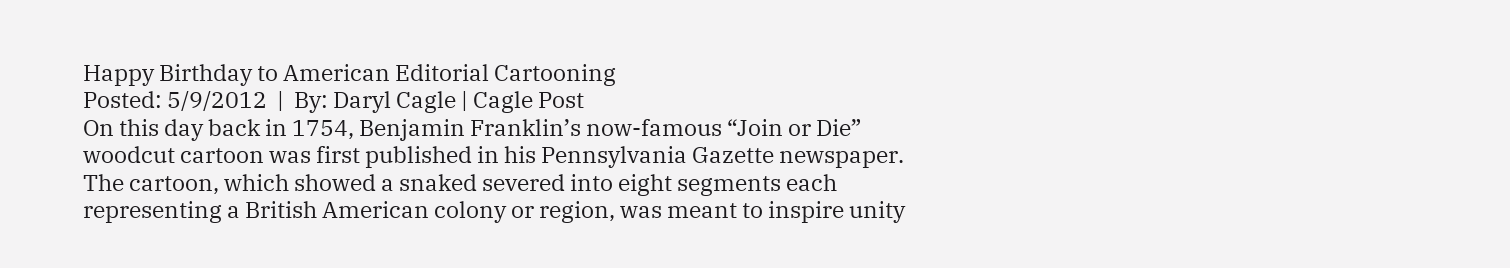Happy Birthday to American Editorial Cartooning
Posted: 5/9/2012  |  By: Daryl Cagle | Cagle Post
On this day back in 1754, Benjamin Franklin’s now-famous “Join or Die” woodcut cartoon was first published in his Pennsylvania Gazette newspaper. The cartoon, which showed a snaked severed into eight segments each representing a British American colony or region, was meant to inspire unity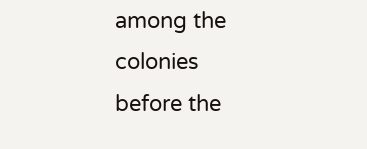among the colonies before the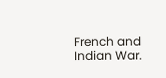French and Indian War.